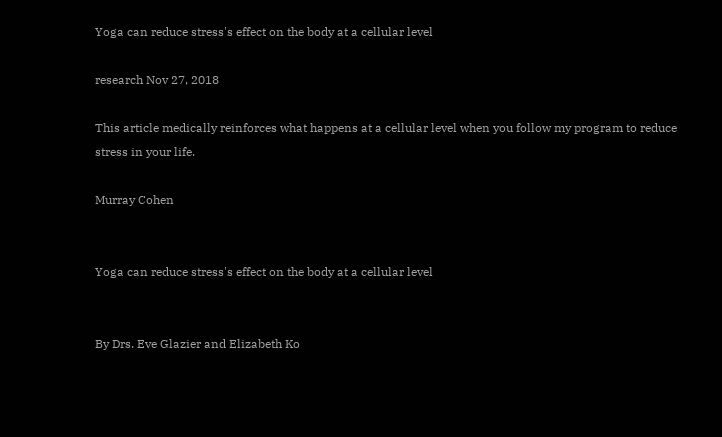Yoga can reduce stress's effect on the body at a cellular level

research Nov 27, 2018

This article medically reinforces what happens at a cellular level when you follow my program to reduce stress in your life.

Murray Cohen


Yoga can reduce stress's effect on the body at a cellular level


By Drs. Eve Glazier and Elizabeth Ko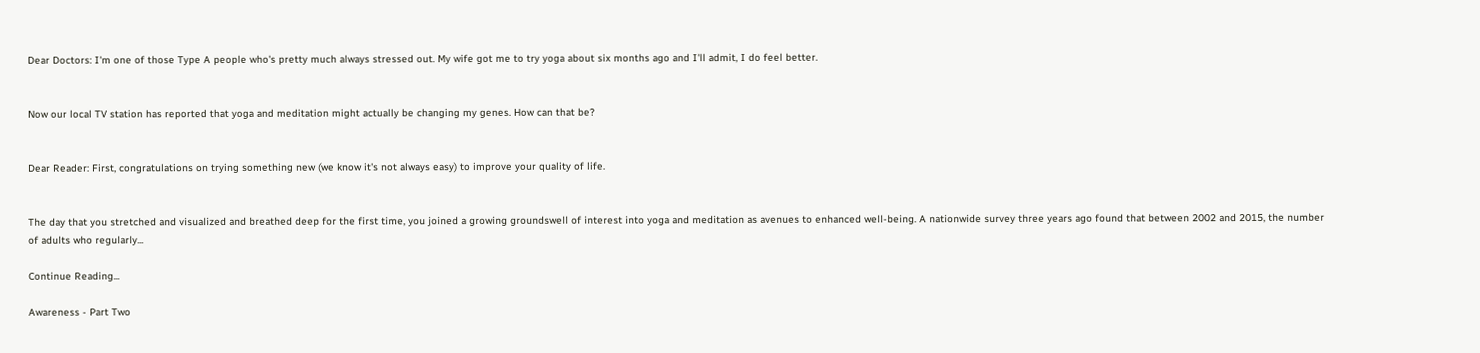Dear Doctors: I'm one of those Type A people who's pretty much always stressed out. My wife got me to try yoga about six months ago and I'll admit, I do feel better.


Now our local TV station has reported that yoga and meditation might actually be changing my genes. How can that be?


Dear Reader: First, congratulations on trying something new (we know it's not always easy) to improve your quality of life.


The day that you stretched and visualized and breathed deep for the first time, you joined a growing groundswell of interest into yoga and meditation as avenues to enhanced well-being. A nationwide survey three years ago found that between 2002 and 2015, the number of adults who regularly...

Continue Reading...

Awareness - Part Two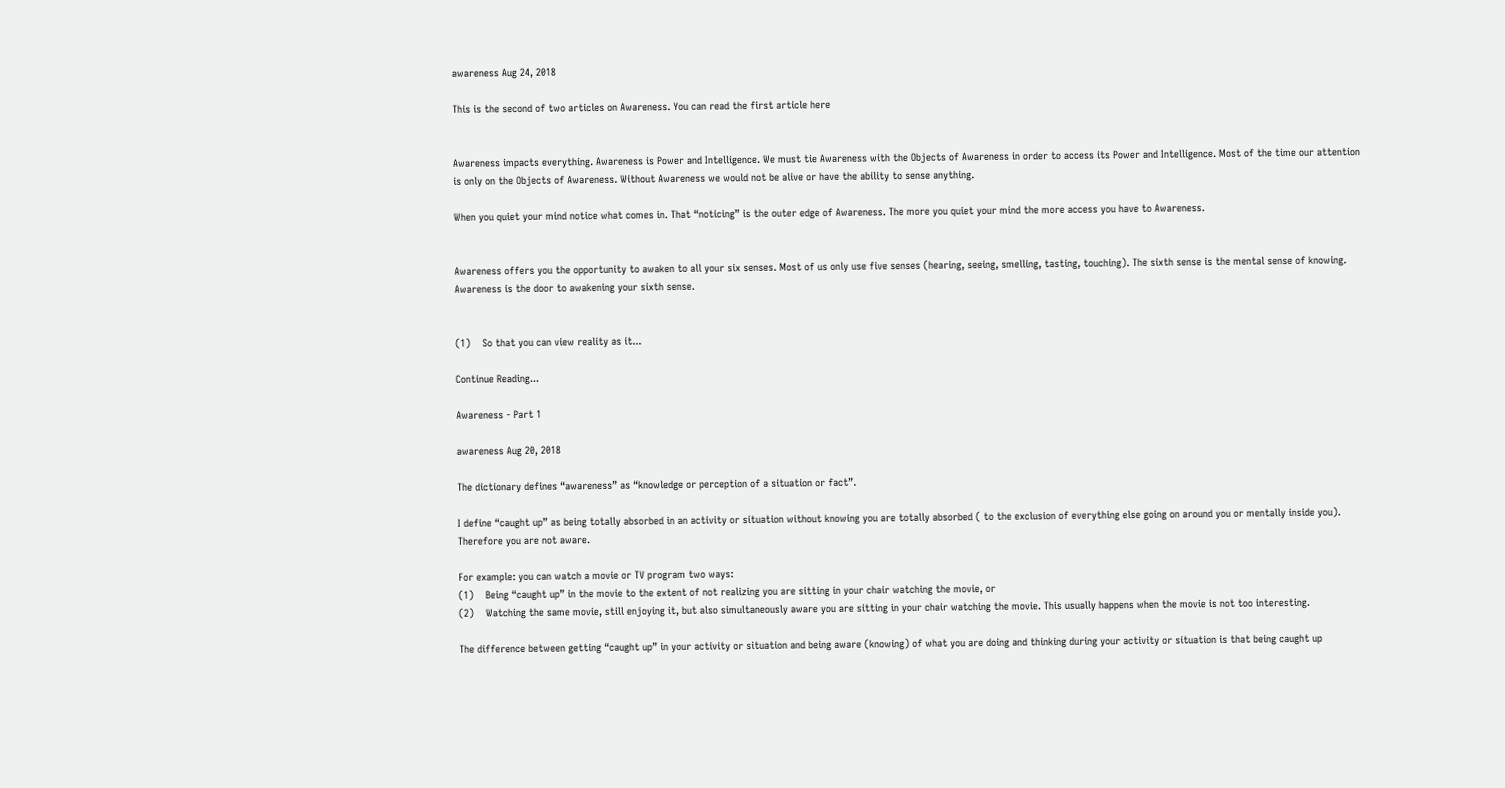awareness Aug 24, 2018

This is the second of two articles on Awareness. You can read the first article here


Awareness impacts everything. Awareness is Power and Intelligence. We must tie Awareness with the Objects of Awareness in order to access its Power and Intelligence. Most of the time our attention is only on the Objects of Awareness. Without Awareness we would not be alive or have the ability to sense anything.

When you quiet your mind notice what comes in. That “noticing” is the outer edge of Awareness. The more you quiet your mind the more access you have to Awareness.


Awareness offers you the opportunity to awaken to all your six senses. Most of us only use five senses (hearing, seeing, smelling, tasting, touching). The sixth sense is the mental sense of knowing. Awareness is the door to awakening your sixth sense.


(1)    So that you can view reality as it...

Continue Reading...

Awareness - Part 1

awareness Aug 20, 2018

The dictionary defines “awareness” as “knowledge or perception of a situation or fact”.

I define “caught up” as being totally absorbed in an activity or situation without knowing you are totally absorbed ( to the exclusion of everything else going on around you or mentally inside you). Therefore you are not aware.

For example: you can watch a movie or TV program two ways:
(1)    Being “caught up” in the movie to the extent of not realizing you are sitting in your chair watching the movie, or
(2)    Watching the same movie, still enjoying it, but also simultaneously aware you are sitting in your chair watching the movie. This usually happens when the movie is not too interesting.

The difference between getting “caught up” in your activity or situation and being aware (knowing) of what you are doing and thinking during your activity or situation is that being caught up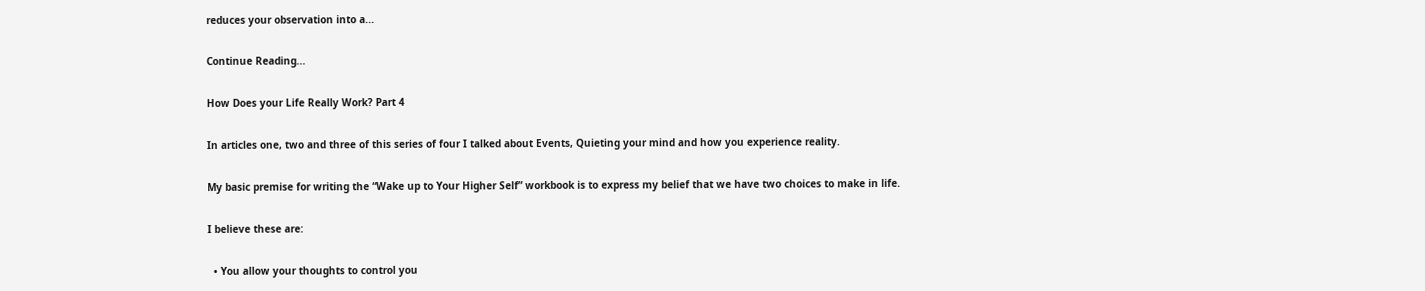reduces your observation into a...

Continue Reading...

How Does your Life Really Work? Part 4

In articles one, two and three of this series of four I talked about Events, Quieting your mind and how you experience reality.

My basic premise for writing the “Wake up to Your Higher Self” workbook is to express my belief that we have two choices to make in life.

I believe these are:

  • You allow your thoughts to control you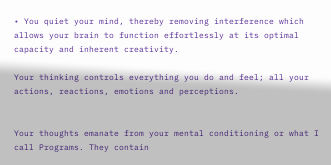• You quiet your mind, thereby removing interference which allows your brain to function effortlessly at its optimal capacity and inherent creativity.

Your thinking controls everything you do and feel; all your actions, reactions, emotions and perceptions.


Your thoughts emanate from your mental conditioning or what I call Programs. They contain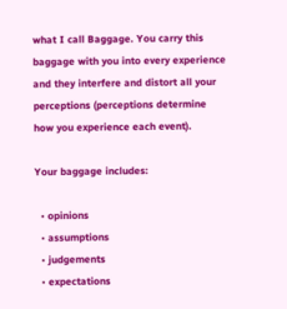what I call Baggage. You carry this baggage with you into every experience and they interfere and distort all your perceptions (perceptions determine how you experience each event).

Your baggage includes:

  • opinions
  • assumptions
  • judgements
  • expectations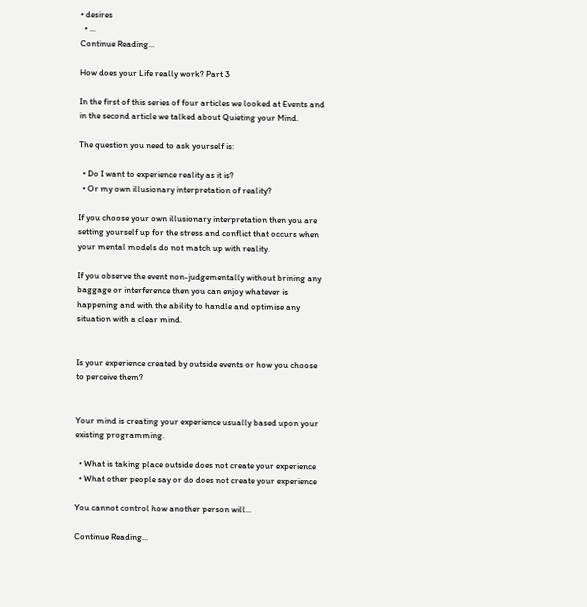• desires
  • ...
Continue Reading...

How does your Life really work? Part 3

In the first of this series of four articles we looked at Events and in the second article we talked about Quieting your Mind.

The question you need to ask yourself is:

  • Do I want to experience reality as it is?
  • Or my own illusionary interpretation of reality?

If you choose your own illusionary interpretation then you are setting yourself up for the stress and conflict that occurs when your mental models do not match up with reality.

If you observe the event non-judgementally without brining any baggage or interference then you can enjoy whatever is happening and with the ability to handle and optimise any situation with a clear mind.


Is your experience created by outside events or how you choose to perceive them?


Your mind is creating your experience usually based upon your existing programming.

  • What is taking place outside does not create your experience
  • What other people say or do does not create your experience

You cannot control how another person will...

Continue Reading...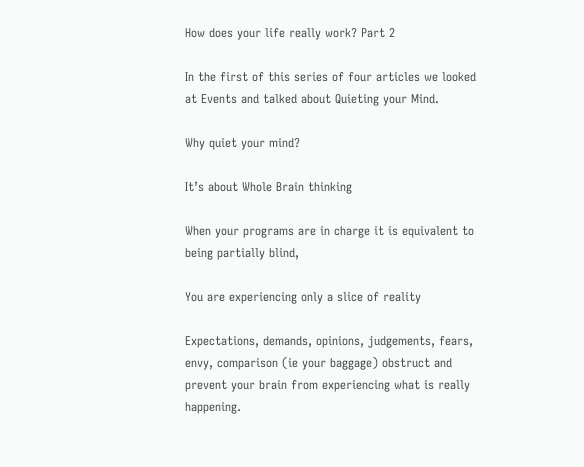How does your life really work? Part 2

In the first of this series of four articles we looked at Events and talked about Quieting your Mind.

Why quiet your mind?

It’s about Whole Brain thinking

When your programs are in charge it is equivalent to being partially blind,

You are experiencing only a slice of reality

Expectations, demands, opinions, judgements, fears, envy, comparison (ie your baggage) obstruct and prevent your brain from experiencing what is really happening.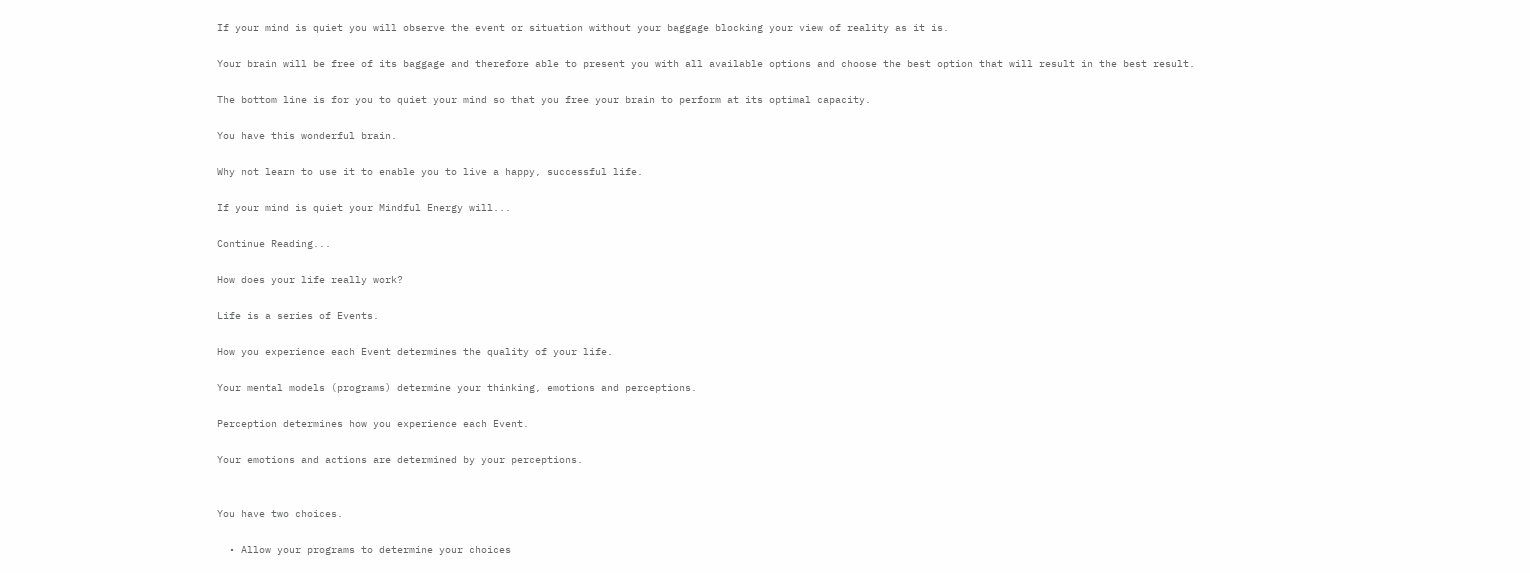If your mind is quiet you will observe the event or situation without your baggage blocking your view of reality as it is.

Your brain will be free of its baggage and therefore able to present you with all available options and choose the best option that will result in the best result.

The bottom line is for you to quiet your mind so that you free your brain to perform at its optimal capacity.

You have this wonderful brain.

Why not learn to use it to enable you to live a happy, successful life.

If your mind is quiet your Mindful Energy will...

Continue Reading...

How does your life really work?

Life is a series of Events.

How you experience each Event determines the quality of your life.

Your mental models (programs) determine your thinking, emotions and perceptions.

Perception determines how you experience each Event.

Your emotions and actions are determined by your perceptions.


You have two choices.

  • Allow your programs to determine your choices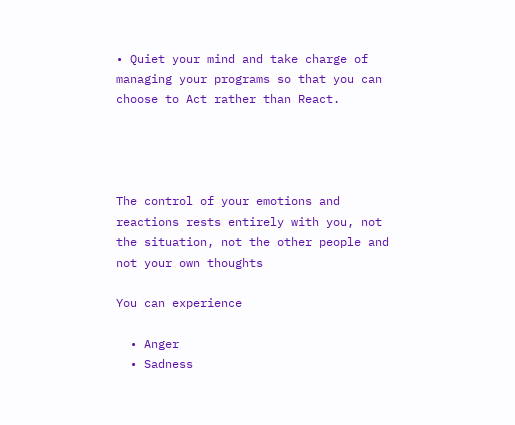• Quiet your mind and take charge of managing your programs so that you can choose to Act rather than React.




The control of your emotions and reactions rests entirely with you, not the situation, not the other people and not your own thoughts

You can experience

  • Anger
  • Sadness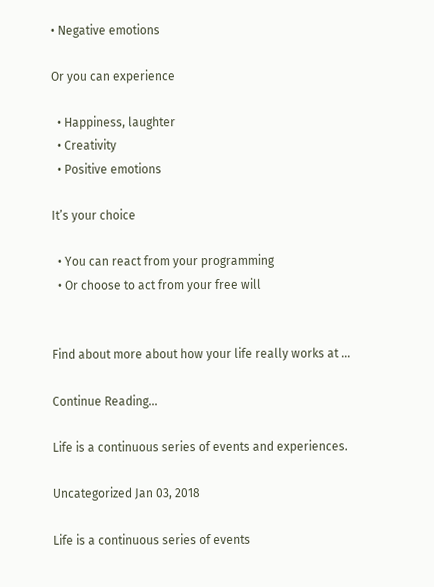• Negative emotions

Or you can experience

  • Happiness, laughter
  • Creativity
  • Positive emotions

It’s your choice

  • You can react from your programming
  • Or choose to act from your free will


Find about more about how your life really works at ...

Continue Reading...

Life is a continuous series of events and experiences.

Uncategorized Jan 03, 2018

Life is a continuous series of events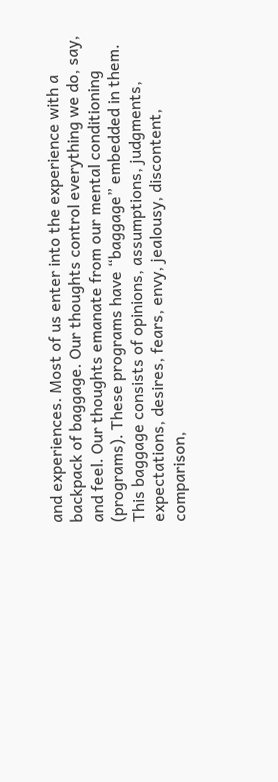and experiences. Most of us enter into the experience with a backpack of baggage. Our thoughts control everything we do, say, and feel. Our thoughts emanate from our mental conditioning (programs). These programs have “baggage” embedded in them. This baggage consists of opinions, assumptions, judgments, expectations, desires, fears, envy, jealousy, discontent, comparison,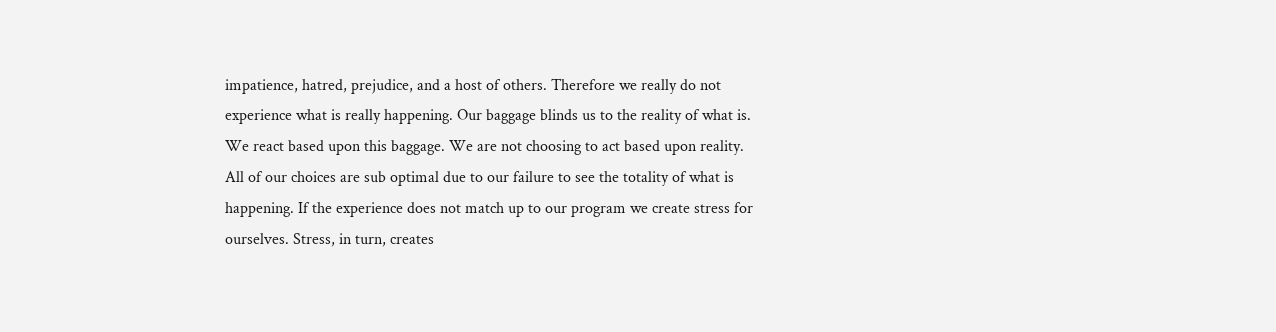impatience, hatred, prejudice, and a host of others. Therefore we really do not experience what is really happening. Our baggage blinds us to the reality of what is. We react based upon this baggage. We are not choosing to act based upon reality. All of our choices are sub optimal due to our failure to see the totality of what is happening. If the experience does not match up to our program we create stress for ourselves. Stress, in turn, creates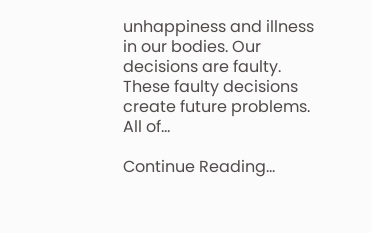unhappiness and illness in our bodies. Our decisions are faulty. These faulty decisions create future problems. All of...

Continue Reading...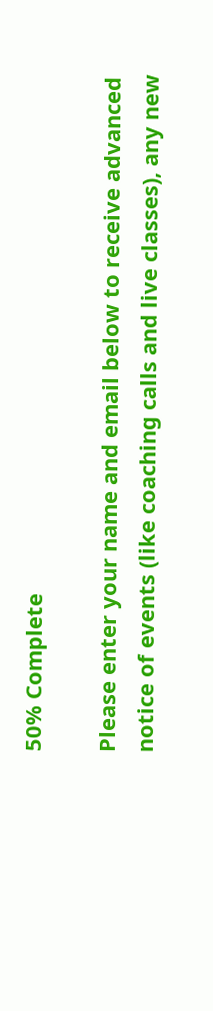50% Complete

Please enter your name and email below to receive advanced notice of events (like coaching calls and live classes), any new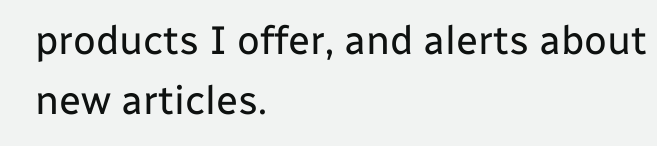products I offer, and alerts about new articles.